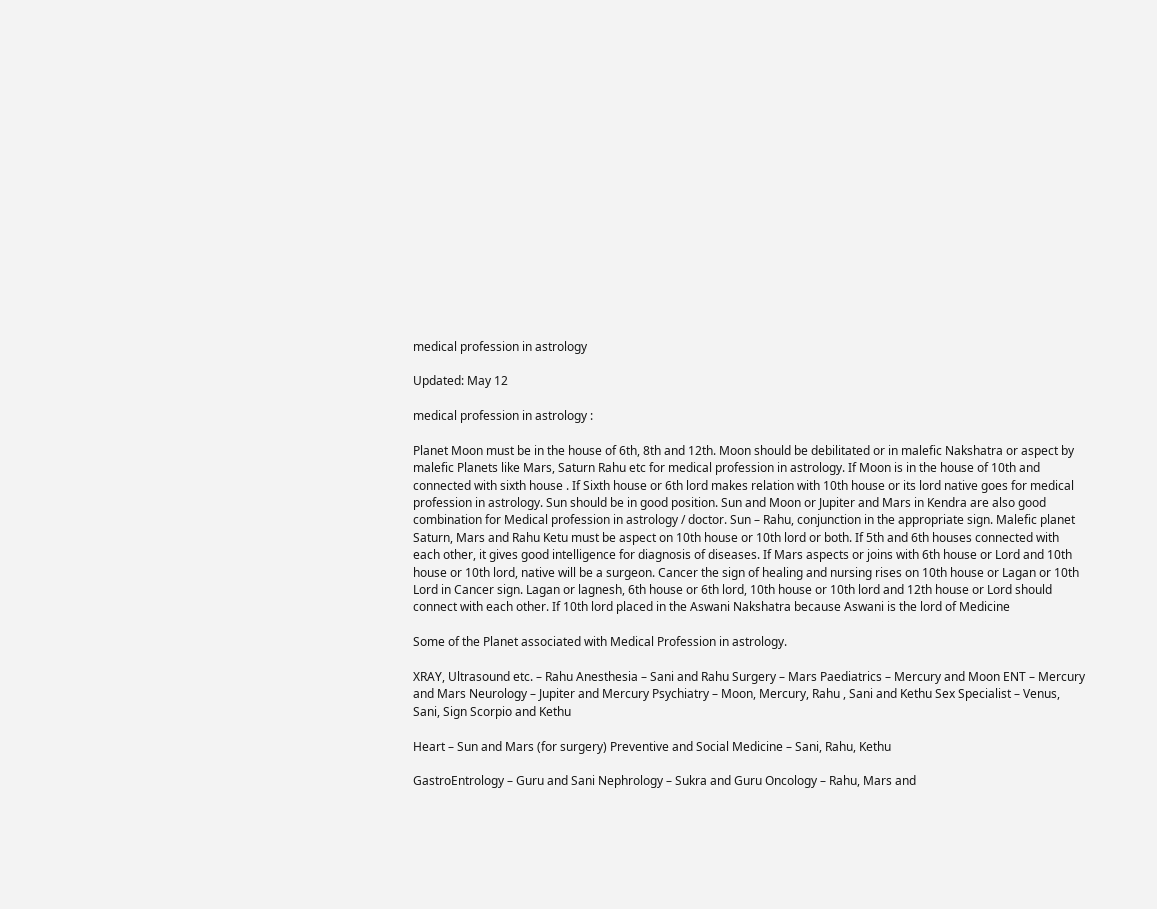medical profession in astrology

Updated: May 12

medical profession in astrology :

Planet Moon must be in the house of 6th, 8th and 12th. Moon should be debilitated or in malefic Nakshatra or aspect by malefic Planets like Mars, Saturn Rahu etc for medical profession in astrology. If Moon is in the house of 10th and connected with sixth house . If Sixth house or 6th lord makes relation with 10th house or its lord native goes for medical profession in astrology. Sun should be in good position. Sun and Moon or Jupiter and Mars in Kendra are also good combination for Medical profession in astrology / doctor. Sun – Rahu, conjunction in the appropriate sign. Malefic planet Saturn, Mars and Rahu Ketu must be aspect on 10th house or 10th lord or both. If 5th and 6th houses connected with each other, it gives good intelligence for diagnosis of diseases. If Mars aspects or joins with 6th house or Lord and 10th house or 10th lord, native will be a surgeon. Cancer the sign of healing and nursing rises on 10th house or Lagan or 10th Lord in Cancer sign. Lagan or lagnesh, 6th house or 6th lord, 10th house or 10th lord and 12th house or Lord should connect with each other. If 10th lord placed in the Aswani Nakshatra because Aswani is the lord of Medicine

Some of the Planet associated with Medical Profession in astrology.

XRAY, Ultrasound etc. – Rahu Anesthesia – Sani and Rahu Surgery – Mars Paediatrics – Mercury and Moon ENT – Mercury and Mars Neurology – Jupiter and Mercury Psychiatry – Moon, Mercury, Rahu , Sani and Kethu Sex Specialist – Venus, Sani, Sign Scorpio and Kethu

Heart – Sun and Mars (for surgery) Preventive and Social Medicine – Sani, Rahu, Kethu

GastroEntrology – Guru and Sani Nephrology – Sukra and Guru Oncology – Rahu, Mars and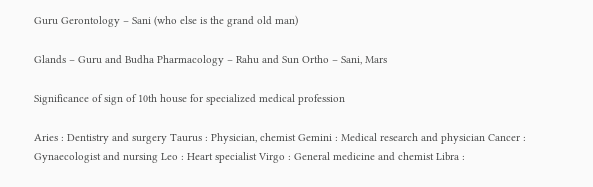Guru Gerontology – Sani (who else is the grand old man)

Glands – Guru and Budha Pharmacology – Rahu and Sun Ortho – Sani, Mars

Significance of sign of 10th house for specialized medical profession

Aries : Dentistry and surgery Taurus : Physician, chemist Gemini : Medical research and physician Cancer : Gynaecologist and nursing Leo : Heart specialist Virgo : General medicine and chemist Libra :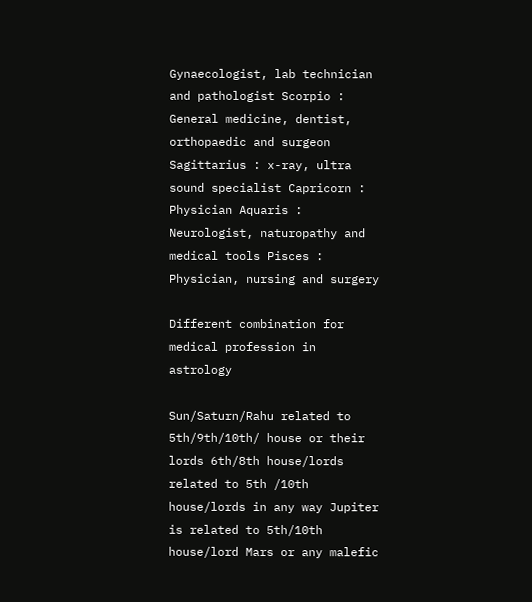Gynaecologist, lab technician and pathologist Scorpio : General medicine, dentist, orthopaedic and surgeon Sagittarius : x-ray, ultra sound specialist Capricorn : Physician Aquaris : Neurologist, naturopathy and medical tools Pisces : Physician, nursing and surgery

Different combination for medical profession in astrology

Sun/Saturn/Rahu related to 5th/9th/10th/ house or their lords 6th/8th house/lords related to 5th /10th house/lords in any way Jupiter is related to 5th/10th house/lord Mars or any malefic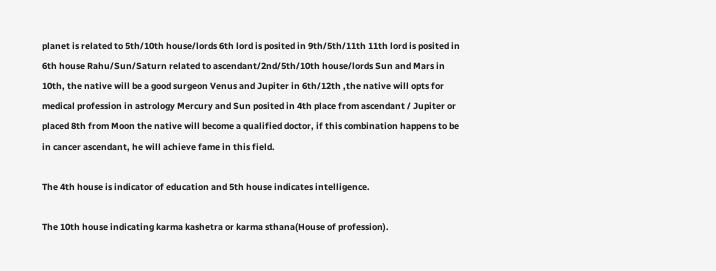planet is related to 5th/10th house/lords 6th lord is posited in 9th/5th/11th 11th lord is posited in 6th house Rahu/Sun/Saturn related to ascendant/2nd/5th/10th house/lords Sun and Mars in 10th, the native will be a good surgeon Venus and Jupiter in 6th/12th ,the native will opts for medical profession in astrology Mercury and Sun posited in 4th place from ascendant / Jupiter or placed 8th from Moon the native will become a qualified doctor, if this combination happens to be in cancer ascendant, he will achieve fame in this field.

The 4th house is indicator of education and 5th house indicates intelligence.

The 10th house indicating karma kashetra or karma sthana(House of profession).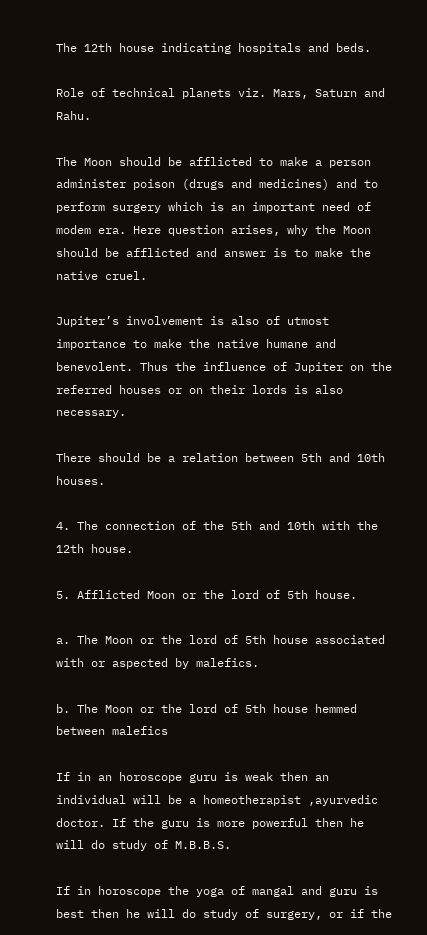The 12th house indicating hospitals and beds.

Role of technical planets viz. Mars, Saturn and Rahu.

The Moon should be afflicted to make a person administer poison (drugs and medicines) and to perform surgery which is an important need of modem era. Here question arises, why the Moon should be afflicted and answer is to make the native cruel.

Jupiter’s involvement is also of utmost importance to make the native humane and benevolent. Thus the influence of Jupiter on the referred houses or on their lords is also necessary.

There should be a relation between 5th and 10th houses.

4. The connection of the 5th and 10th with the 12th house.

5. Afflicted Moon or the lord of 5th house.

a. The Moon or the lord of 5th house associated with or aspected by malefics.

b. The Moon or the lord of 5th house hemmed between malefics

If in an horoscope guru is weak then an individual will be a homeotherapist ,ayurvedic doctor. If the guru is more powerful then he will do study of M.B.B.S.

If in horoscope the yoga of mangal and guru is best then he will do study of surgery, or if the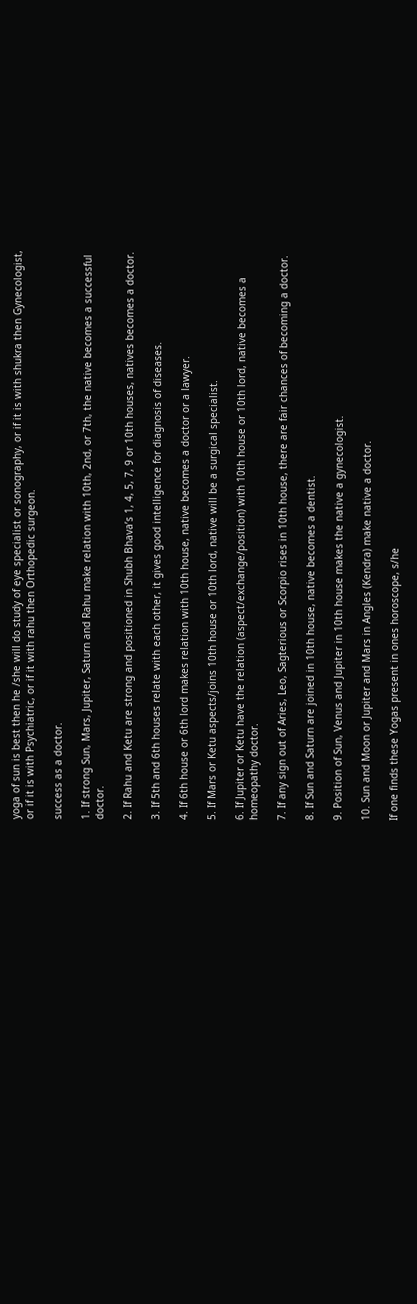yoga of sun is best then he /she will do study of eye specialist or sonography, or if it is with shukra then Gynecologist, or if it is with Psychiatric, or if it with rahu then Orthopedic surgeon.

success as a doctor.

1. If strong Sun, Mars, Jupiter, Saturn and Rahu make relation with 10th, 2nd, or 7th, the native becomes a successful doctor.

2. If Rahu and Ketu are strong and positioned in Shubh Bhava’s 1, 4, 5, 7, 9 or 10th houses, natives becomes a doctor.

3. If 5th and 6th houses relate with each other, it gives good intelligence for diagnosis of diseases.

4. If 6th house or 6th lord makes relation with 10th house, native becomes a doctor or a lawyer.

5. If Mars or Ketu aspects/joins 10th house or 10th lord, native will be a surgical specialist.

6. If Jupiter or Ketu have the relation (aspect/exchange/position) with 10th house or 10th lord, native becomes a homeopathy doctor.

7. If any sign out of Aries, Leo, Sagterious or Scorpio rises in 10th house, there are fair chances of becoming a doctor.

8. If Sun and Saturn are joined in 10th house, native becomes a dentist.

9. Position of Sun, Venus and Jupiter in 10th house makes the native a gynecologist.

10. Sun and Moon or Jupiter and Mars in Angles (Kendra) make native a doctor.

If one finds these Yogas present in ones horoscope, s/he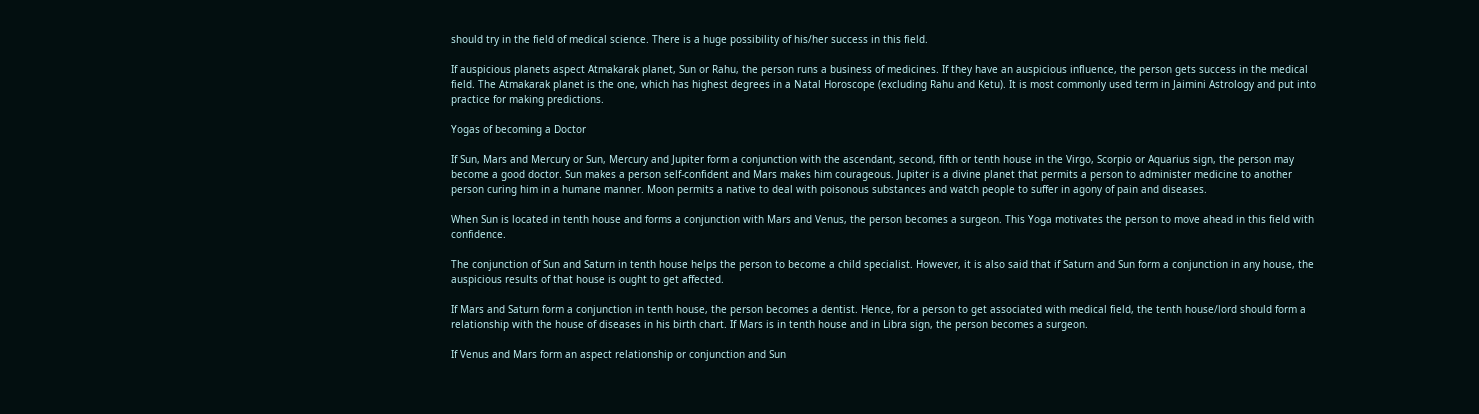should try in the field of medical science. There is a huge possibility of his/her success in this field.

If auspicious planets aspect Atmakarak planet, Sun or Rahu, the person runs a business of medicines. If they have an auspicious influence, the person gets success in the medical field. The Atmakarak planet is the one, which has highest degrees in a Natal Horoscope (excluding Rahu and Ketu). It is most commonly used term in Jaimini Astrology and put into practice for making predictions.

Yogas of becoming a Doctor

If Sun, Mars and Mercury or Sun, Mercury and Jupiter form a conjunction with the ascendant, second, fifth or tenth house in the Virgo, Scorpio or Aquarius sign, the person may become a good doctor. Sun makes a person self-confident and Mars makes him courageous. Jupiter is a divine planet that permits a person to administer medicine to another person curing him in a humane manner. Moon permits a native to deal with poisonous substances and watch people to suffer in agony of pain and diseases.

When Sun is located in tenth house and forms a conjunction with Mars and Venus, the person becomes a surgeon. This Yoga motivates the person to move ahead in this field with confidence.

The conjunction of Sun and Saturn in tenth house helps the person to become a child specialist. However, it is also said that if Saturn and Sun form a conjunction in any house, the auspicious results of that house is ought to get affected.

If Mars and Saturn form a conjunction in tenth house, the person becomes a dentist. Hence, for a person to get associated with medical field, the tenth house/lord should form a relationship with the house of diseases in his birth chart. If Mars is in tenth house and in Libra sign, the person becomes a surgeon.

If Venus and Mars form an aspect relationship or conjunction and Sun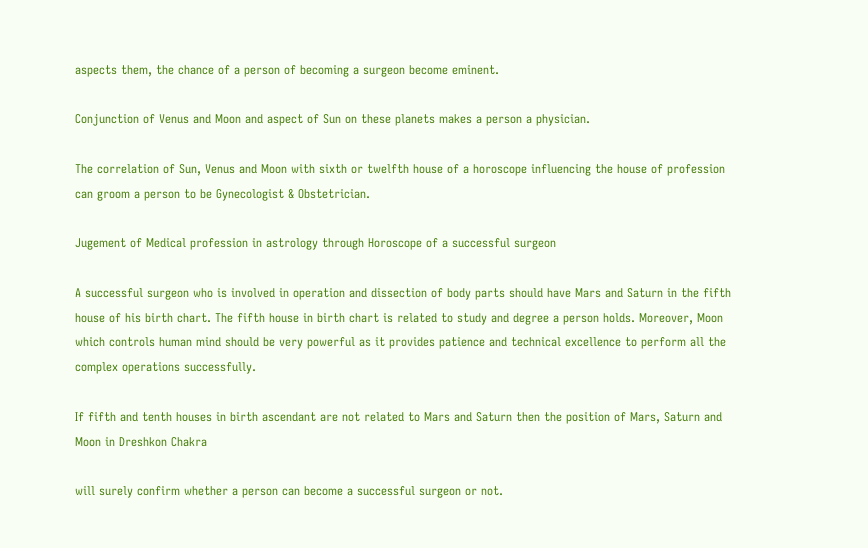aspects them, the chance of a person of becoming a surgeon become eminent.

Conjunction of Venus and Moon and aspect of Sun on these planets makes a person a physician.

The correlation of Sun, Venus and Moon with sixth or twelfth house of a horoscope influencing the house of profession can groom a person to be Gynecologist & Obstetrician.

Jugement of Medical profession in astrology through Horoscope of a successful surgeon

A successful surgeon who is involved in operation and dissection of body parts should have Mars and Saturn in the fifth house of his birth chart. The fifth house in birth chart is related to study and degree a person holds. Moreover, Moon which controls human mind should be very powerful as it provides patience and technical excellence to perform all the complex operations successfully.

If fifth and tenth houses in birth ascendant are not related to Mars and Saturn then the position of Mars, Saturn and Moon in Dreshkon Chakra

will surely confirm whether a person can become a successful surgeon or not.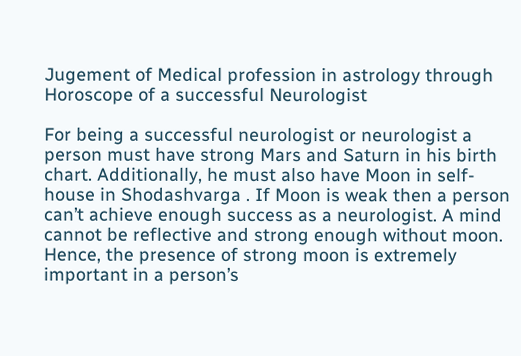Jugement of Medical profession in astrology through Horoscope of a successful Neurologist

For being a successful neurologist or neurologist a person must have strong Mars and Saturn in his birth chart. Additionally, he must also have Moon in self-house in Shodashvarga . If Moon is weak then a person can’t achieve enough success as a neurologist. A mind cannot be reflective and strong enough without moon. Hence, the presence of strong moon is extremely important in a person’s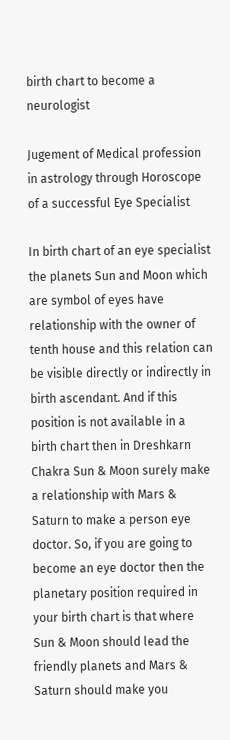birth chart to become a neurologist

Jugement of Medical profession in astrology through Horoscope of a successful Eye Specialist

In birth chart of an eye specialist the planets Sun and Moon which are symbol of eyes have relationship with the owner of tenth house and this relation can be visible directly or indirectly in birth ascendant. And if this position is not available in a birth chart then in Dreshkarn Chakra Sun & Moon surely make a relationship with Mars & Saturn to make a person eye doctor. So, if you are going to become an eye doctor then the planetary position required in your birth chart is that where Sun & Moon should lead the friendly planets and Mars & Saturn should make you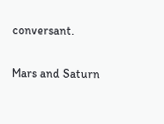conversant.

Mars and Saturn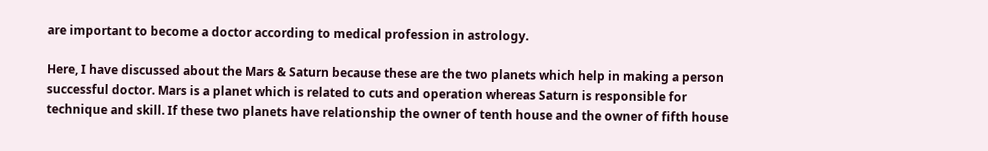are important to become a doctor according to medical profession in astrology.

Here, I have discussed about the Mars & Saturn because these are the two planets which help in making a person successful doctor. Mars is a planet which is related to cuts and operation whereas Saturn is responsible for technique and skill. If these two planets have relationship the owner of tenth house and the owner of fifth house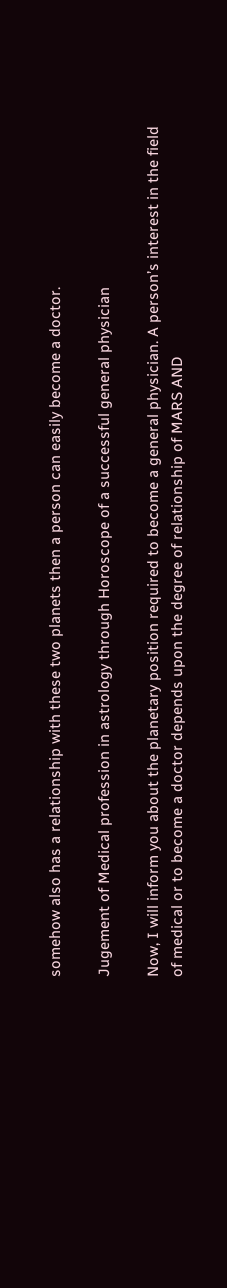somehow also has a relationship with these two planets then a person can easily become a doctor.

Jugement of Medical profession in astrology through Horoscope of a successful general physician

Now, I will inform you about the planetary position required to become a general physician. A person’s interest in the field of medical or to become a doctor depends upon the degree of relationship of MARS AND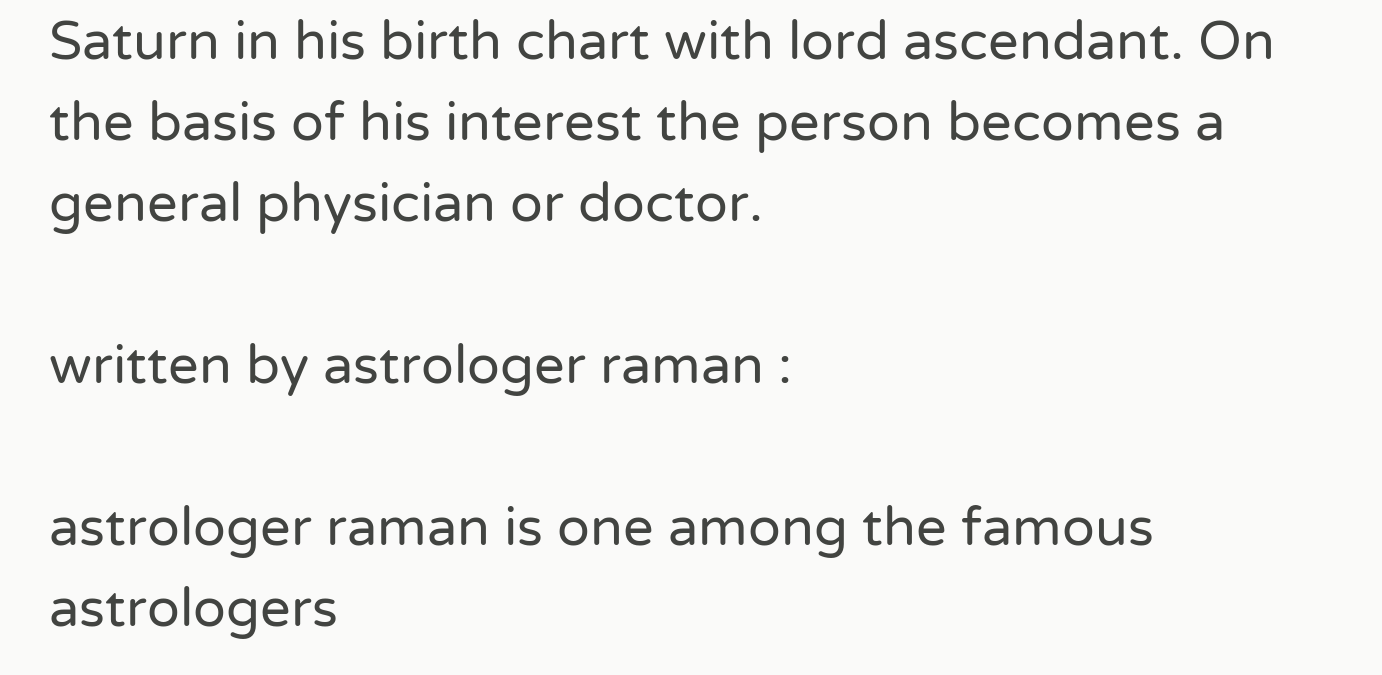Saturn in his birth chart with lord ascendant. On the basis of his interest the person becomes a general physician or doctor.

written by astrologer raman :

astrologer raman is one among the famous astrologers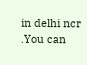in delhi ncr .You can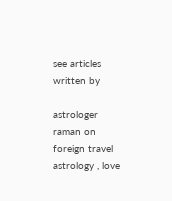see articles written by

astrologer raman on foreign travel astrology , love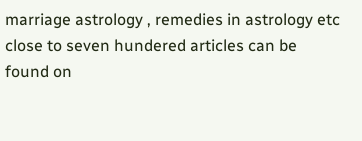marriage astrology , remedies in astrology etc close to seven hundered articles can be found on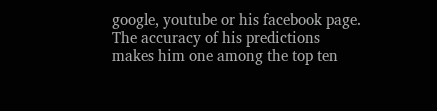google, youtube or his facebook page. The accuracy of his predictions makes him one among the top ten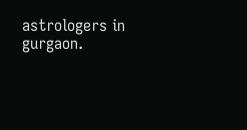astrologers in gurgaon.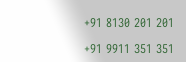+91 8130 201 201

+91 9911 351 351